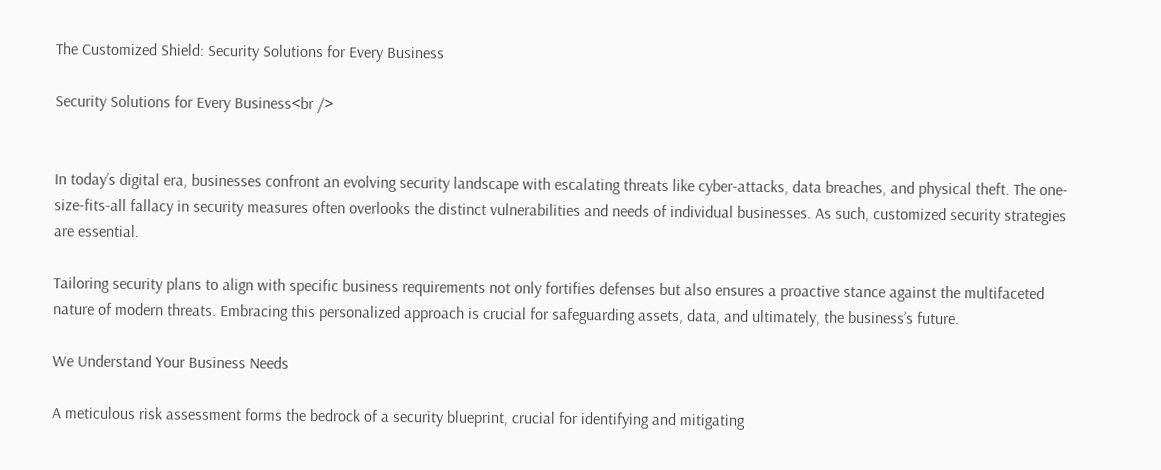The Customized Shield: Security Solutions for Every Business

Security Solutions for Every Business<br />


In today’s digital era, businesses confront an evolving security landscape with escalating threats like cyber-attacks, data breaches, and physical theft. The one-size-fits-all fallacy in security measures often overlooks the distinct vulnerabilities and needs of individual businesses. As such, customized security strategies are essential.

Tailoring security plans to align with specific business requirements not only fortifies defenses but also ensures a proactive stance against the multifaceted nature of modern threats. Embracing this personalized approach is crucial for safeguarding assets, data, and ultimately, the business’s future.

We Understand Your Business Needs

A meticulous risk assessment forms the bedrock of a security blueprint, crucial for identifying and mitigating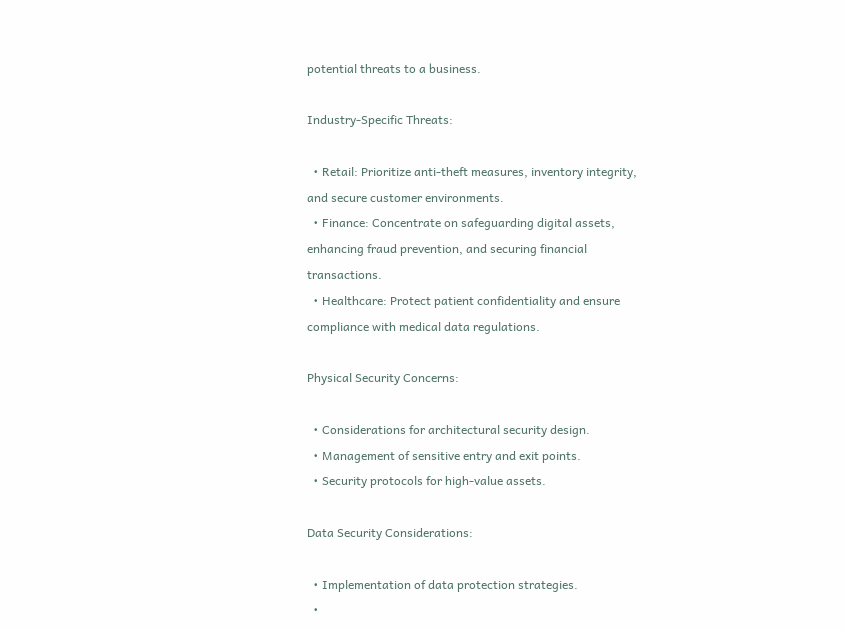potential threats to a business.

Industry-Specific Threats:

  • Retail: Prioritize anti-theft measures, inventory integrity, and secure customer environments.
  • Finance: Concentrate on safeguarding digital assets, enhancing fraud prevention, and securing financial transactions.
  • Healthcare: Protect patient confidentiality and ensure compliance with medical data regulations.

Physical Security Concerns:

  • Considerations for architectural security design.
  • Management of sensitive entry and exit points.
  • Security protocols for high-value assets.

Data Security Considerations:

  • Implementation of data protection strategies.
  •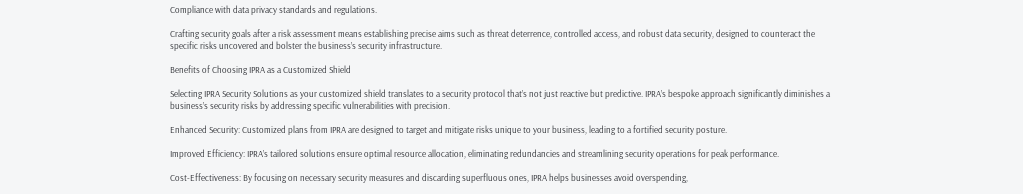Compliance with data privacy standards and regulations.

Crafting security goals after a risk assessment means establishing precise aims such as threat deterrence, controlled access, and robust data security, designed to counteract the specific risks uncovered and bolster the business’s security infrastructure.

Benefits of Choosing IPRA as a Customized Shield

Selecting IPRA Security Solutions as your customized shield translates to a security protocol that’s not just reactive but predictive. IPRA’s bespoke approach significantly diminishes a business’s security risks by addressing specific vulnerabilities with precision.

Enhanced Security: Customized plans from IPRA are designed to target and mitigate risks unique to your business, leading to a fortified security posture.

Improved Efficiency: IPRA’s tailored solutions ensure optimal resource allocation, eliminating redundancies and streamlining security operations for peak performance.

Cost-Effectiveness: By focusing on necessary security measures and discarding superfluous ones, IPRA helps businesses avoid overspending,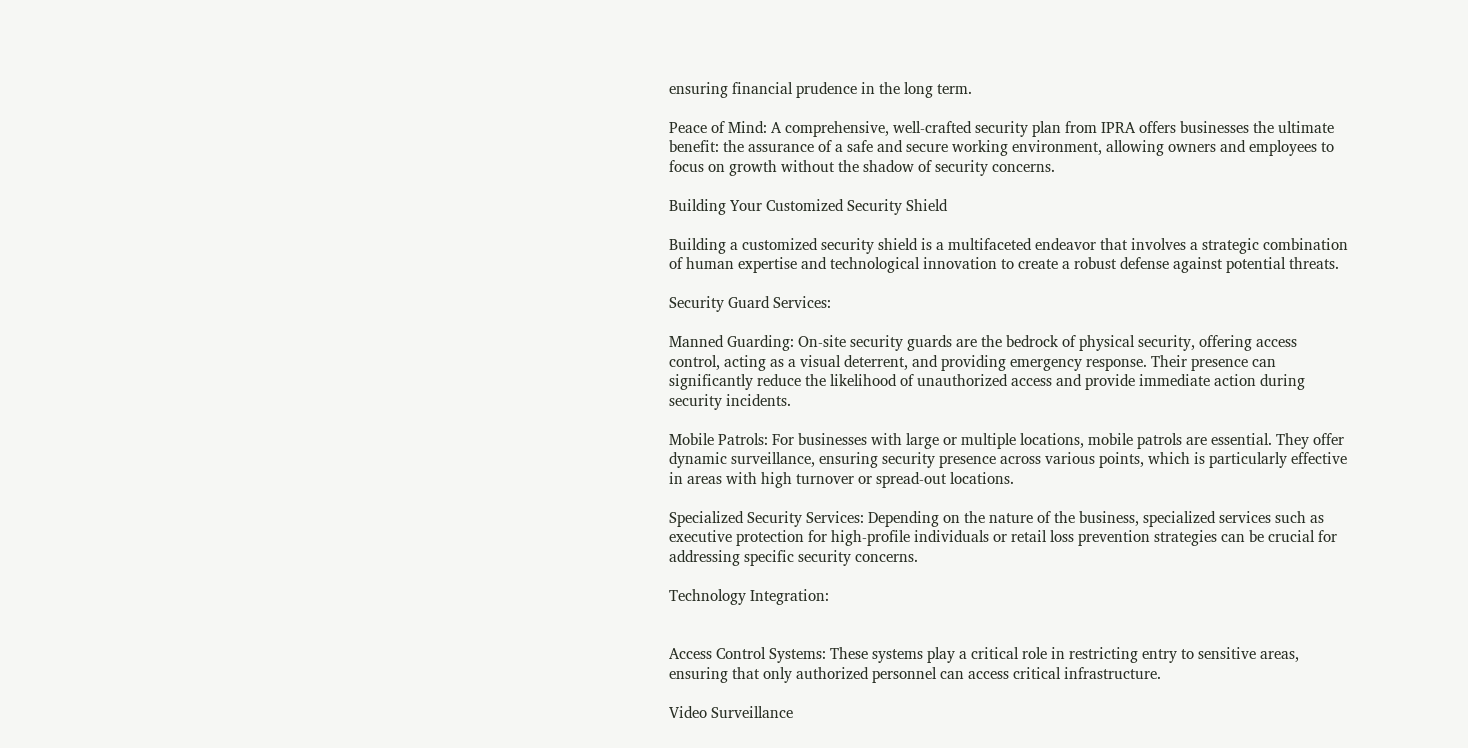ensuring financial prudence in the long term.

Peace of Mind: A comprehensive, well-crafted security plan from IPRA offers businesses the ultimate benefit: the assurance of a safe and secure working environment, allowing owners and employees to focus on growth without the shadow of security concerns.

Building Your Customized Security Shield

Building a customized security shield is a multifaceted endeavor that involves a strategic combination of human expertise and technological innovation to create a robust defense against potential threats.

Security Guard Services:

Manned Guarding: On-site security guards are the bedrock of physical security, offering access control, acting as a visual deterrent, and providing emergency response. Their presence can significantly reduce the likelihood of unauthorized access and provide immediate action during security incidents.

Mobile Patrols: For businesses with large or multiple locations, mobile patrols are essential. They offer dynamic surveillance, ensuring security presence across various points, which is particularly effective in areas with high turnover or spread-out locations.

Specialized Security Services: Depending on the nature of the business, specialized services such as executive protection for high-profile individuals or retail loss prevention strategies can be crucial for addressing specific security concerns.

Technology Integration:


Access Control Systems: These systems play a critical role in restricting entry to sensitive areas, ensuring that only authorized personnel can access critical infrastructure.

Video Surveillance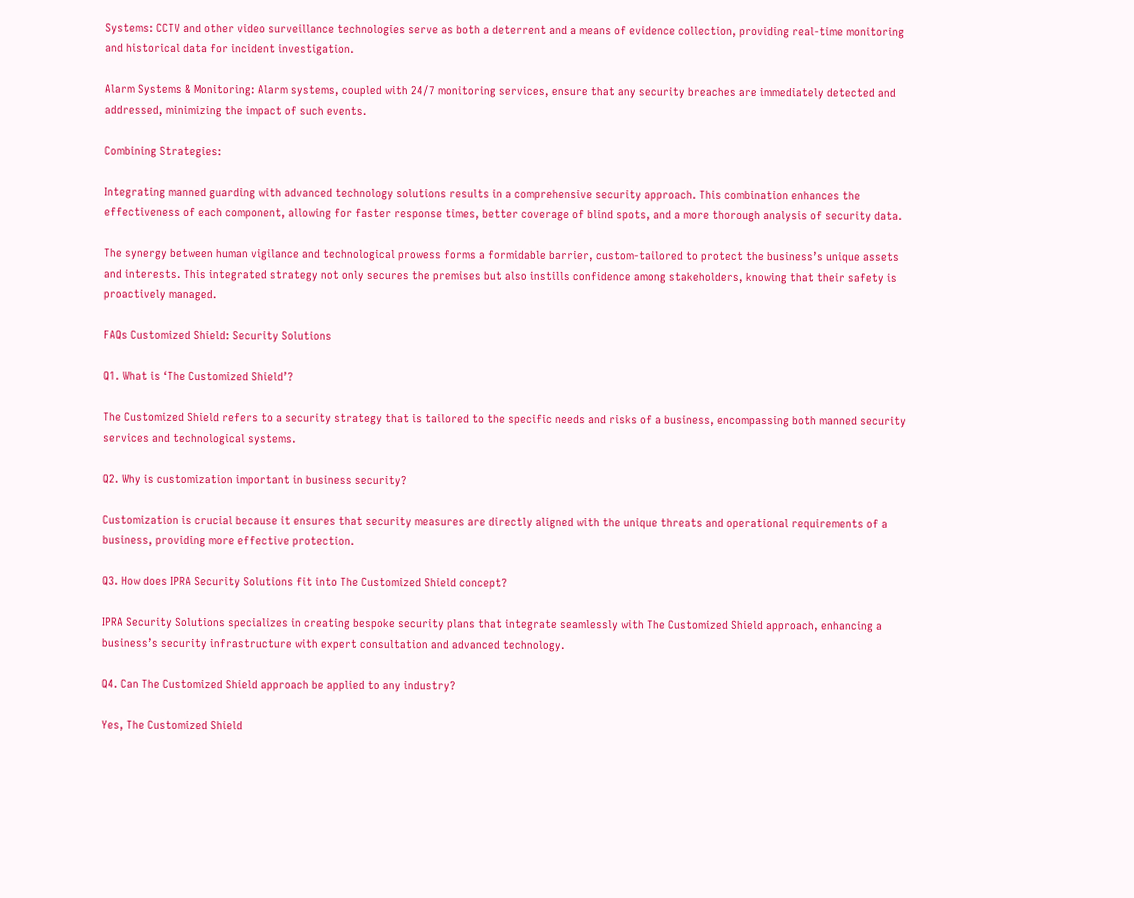Systems: CCTV and other video surveillance technologies serve as both a deterrent and a means of evidence collection, providing real-time monitoring and historical data for incident investigation.

Alarm Systems & Monitoring: Alarm systems, coupled with 24/7 monitoring services, ensure that any security breaches are immediately detected and addressed, minimizing the impact of such events.

Combining Strategies:

Integrating manned guarding with advanced technology solutions results in a comprehensive security approach. This combination enhances the effectiveness of each component, allowing for faster response times, better coverage of blind spots, and a more thorough analysis of security data.

The synergy between human vigilance and technological prowess forms a formidable barrier, custom-tailored to protect the business’s unique assets and interests. This integrated strategy not only secures the premises but also instills confidence among stakeholders, knowing that their safety is proactively managed.

FAQs Customized Shield: Security Solutions

Q1. What is ‘The Customized Shield’?

The Customized Shield refers to a security strategy that is tailored to the specific needs and risks of a business, encompassing both manned security services and technological systems.

Q2. Why is customization important in business security?

Customization is crucial because it ensures that security measures are directly aligned with the unique threats and operational requirements of a business, providing more effective protection.

Q3. How does IPRA Security Solutions fit into The Customized Shield concept?

IPRA Security Solutions specializes in creating bespoke security plans that integrate seamlessly with The Customized Shield approach, enhancing a business’s security infrastructure with expert consultation and advanced technology.

Q4. Can The Customized Shield approach be applied to any industry?

Yes, The Customized Shield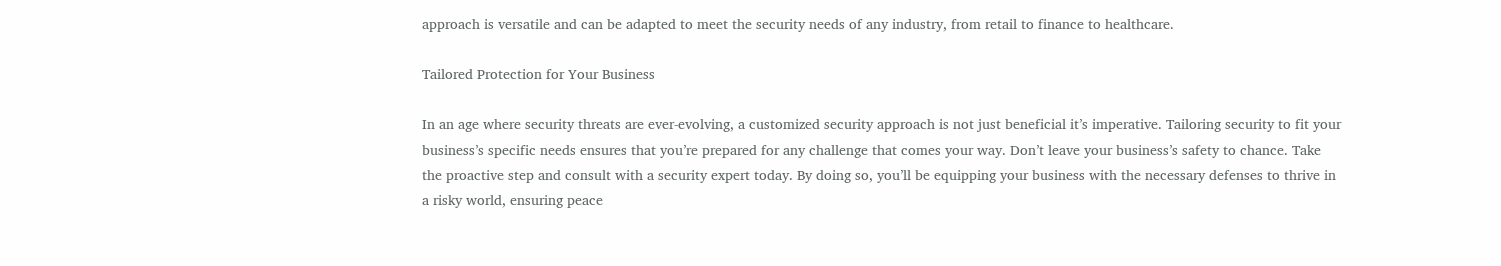approach is versatile and can be adapted to meet the security needs of any industry, from retail to finance to healthcare.

Tailored Protection for Your Business

In an age where security threats are ever-evolving, a customized security approach is not just beneficial it’s imperative. Tailoring security to fit your business’s specific needs ensures that you’re prepared for any challenge that comes your way. Don’t leave your business’s safety to chance. Take the proactive step and consult with a security expert today. By doing so, you’ll be equipping your business with the necessary defenses to thrive in a risky world, ensuring peace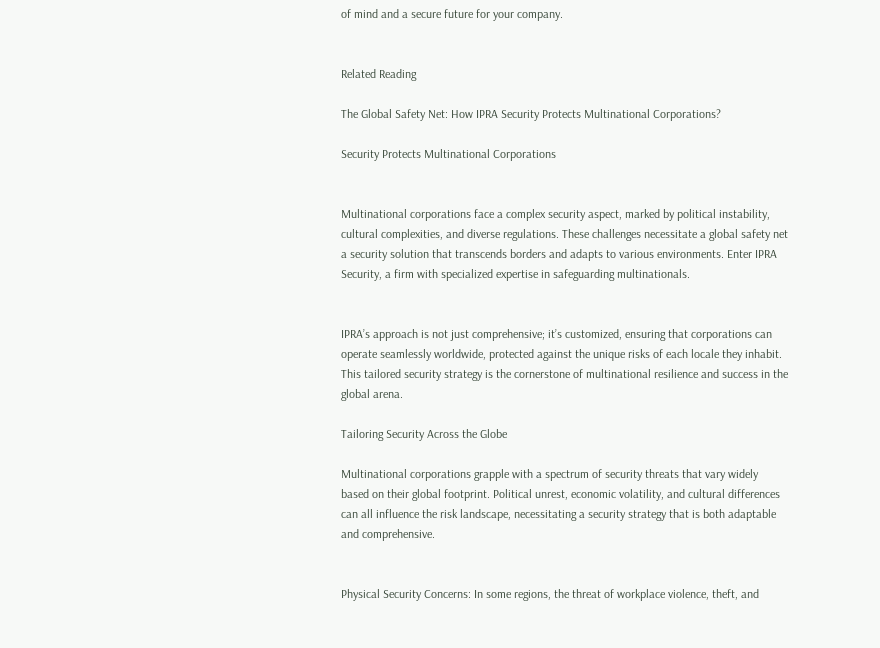of mind and a secure future for your company.


Related Reading

The Global Safety Net: How IPRA Security Protects Multinational Corporations?

Security Protects Multinational Corporations


Multinational corporations face a complex security aspect, marked by political instability, cultural complexities, and diverse regulations. These challenges necessitate a global safety net a security solution that transcends borders and adapts to various environments. Enter IPRA Security, a firm with specialized expertise in safeguarding multinationals.


IPRA’s approach is not just comprehensive; it’s customized, ensuring that corporations can operate seamlessly worldwide, protected against the unique risks of each locale they inhabit. This tailored security strategy is the cornerstone of multinational resilience and success in the global arena.

Tailoring Security Across the Globe

Multinational corporations grapple with a spectrum of security threats that vary widely based on their global footprint. Political unrest, economic volatility, and cultural differences can all influence the risk landscape, necessitating a security strategy that is both adaptable and comprehensive.


Physical Security Concerns: In some regions, the threat of workplace violence, theft, and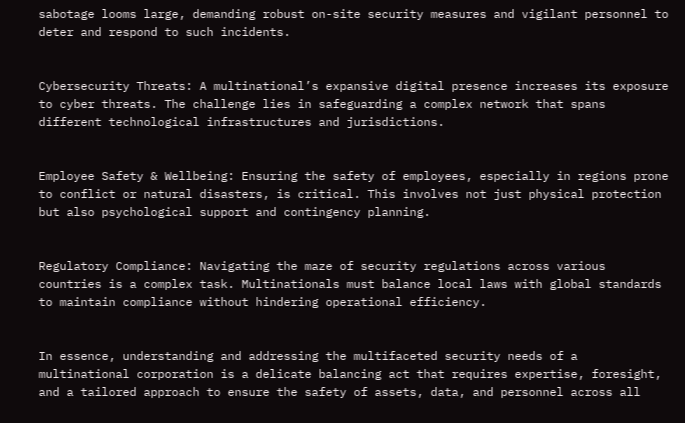sabotage looms large, demanding robust on-site security measures and vigilant personnel to deter and respond to such incidents.


Cybersecurity Threats: A multinational’s expansive digital presence increases its exposure to cyber threats. The challenge lies in safeguarding a complex network that spans different technological infrastructures and jurisdictions.


Employee Safety & Wellbeing: Ensuring the safety of employees, especially in regions prone to conflict or natural disasters, is critical. This involves not just physical protection but also psychological support and contingency planning.


Regulatory Compliance: Navigating the maze of security regulations across various countries is a complex task. Multinationals must balance local laws with global standards to maintain compliance without hindering operational efficiency.


In essence, understanding and addressing the multifaceted security needs of a multinational corporation is a delicate balancing act that requires expertise, foresight, and a tailored approach to ensure the safety of assets, data, and personnel across all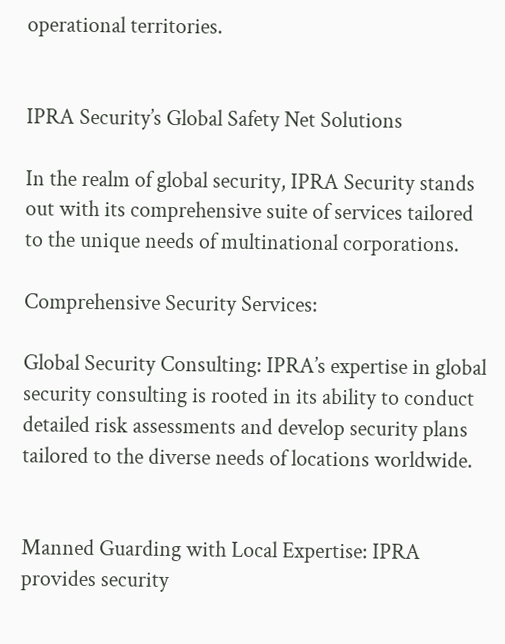operational territories.


IPRA Security’s Global Safety Net Solutions

In the realm of global security, IPRA Security stands out with its comprehensive suite of services tailored to the unique needs of multinational corporations.

Comprehensive Security Services:

Global Security Consulting: IPRA’s expertise in global security consulting is rooted in its ability to conduct detailed risk assessments and develop security plans tailored to the diverse needs of locations worldwide.


Manned Guarding with Local Expertise: IPRA provides security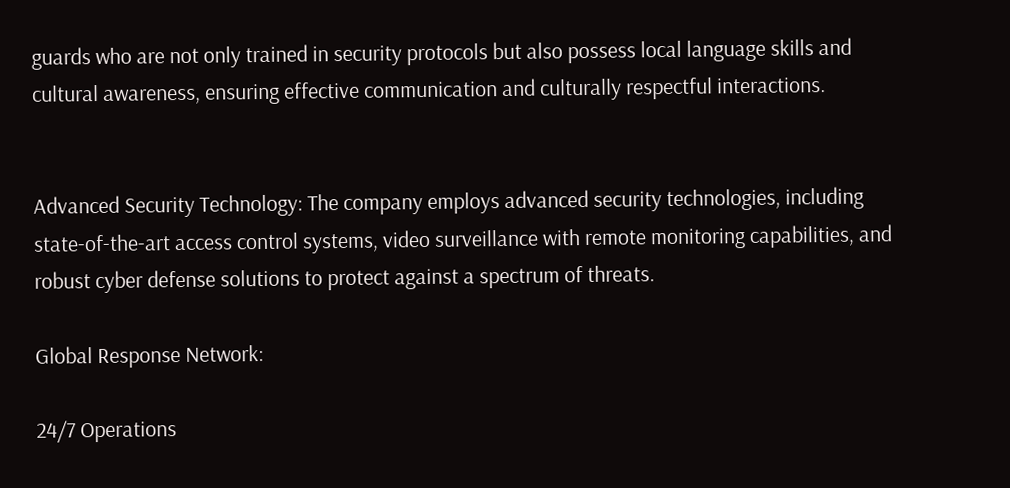guards who are not only trained in security protocols but also possess local language skills and cultural awareness, ensuring effective communication and culturally respectful interactions.


Advanced Security Technology: The company employs advanced security technologies, including state-of-the-art access control systems, video surveillance with remote monitoring capabilities, and robust cyber defense solutions to protect against a spectrum of threats.

Global Response Network:

24/7 Operations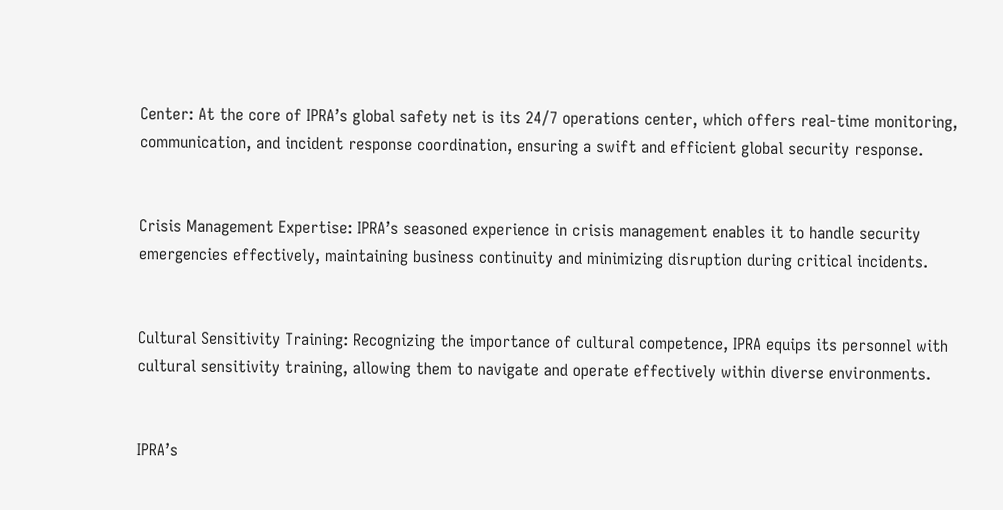Center: At the core of IPRA’s global safety net is its 24/7 operations center, which offers real-time monitoring, communication, and incident response coordination, ensuring a swift and efficient global security response.


Crisis Management Expertise: IPRA’s seasoned experience in crisis management enables it to handle security emergencies effectively, maintaining business continuity and minimizing disruption during critical incidents.


Cultural Sensitivity Training: Recognizing the importance of cultural competence, IPRA equips its personnel with cultural sensitivity training, allowing them to navigate and operate effectively within diverse environments.


IPRA’s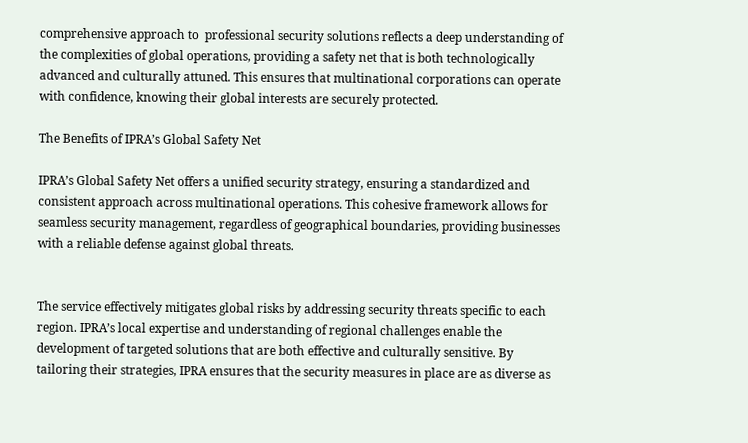comprehensive approach to  professional security solutions reflects a deep understanding of the complexities of global operations, providing a safety net that is both technologically advanced and culturally attuned. This ensures that multinational corporations can operate with confidence, knowing their global interests are securely protected.

The Benefits of IPRA’s Global Safety Net

IPRA’s Global Safety Net offers a unified security strategy, ensuring a standardized and consistent approach across multinational operations. This cohesive framework allows for seamless security management, regardless of geographical boundaries, providing businesses with a reliable defense against global threats.


The service effectively mitigates global risks by addressing security threats specific to each region. IPRA’s local expertise and understanding of regional challenges enable the development of targeted solutions that are both effective and culturally sensitive. By tailoring their strategies, IPRA ensures that the security measures in place are as diverse as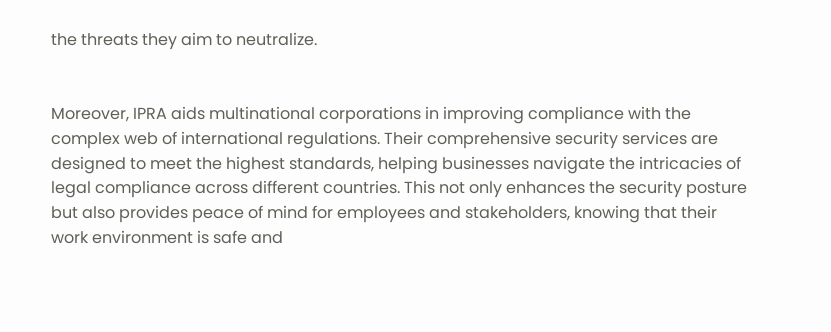the threats they aim to neutralize.


Moreover, IPRA aids multinational corporations in improving compliance with the complex web of international regulations. Their comprehensive security services are designed to meet the highest standards, helping businesses navigate the intricacies of legal compliance across different countries. This not only enhances the security posture but also provides peace of mind for employees and stakeholders, knowing that their work environment is safe and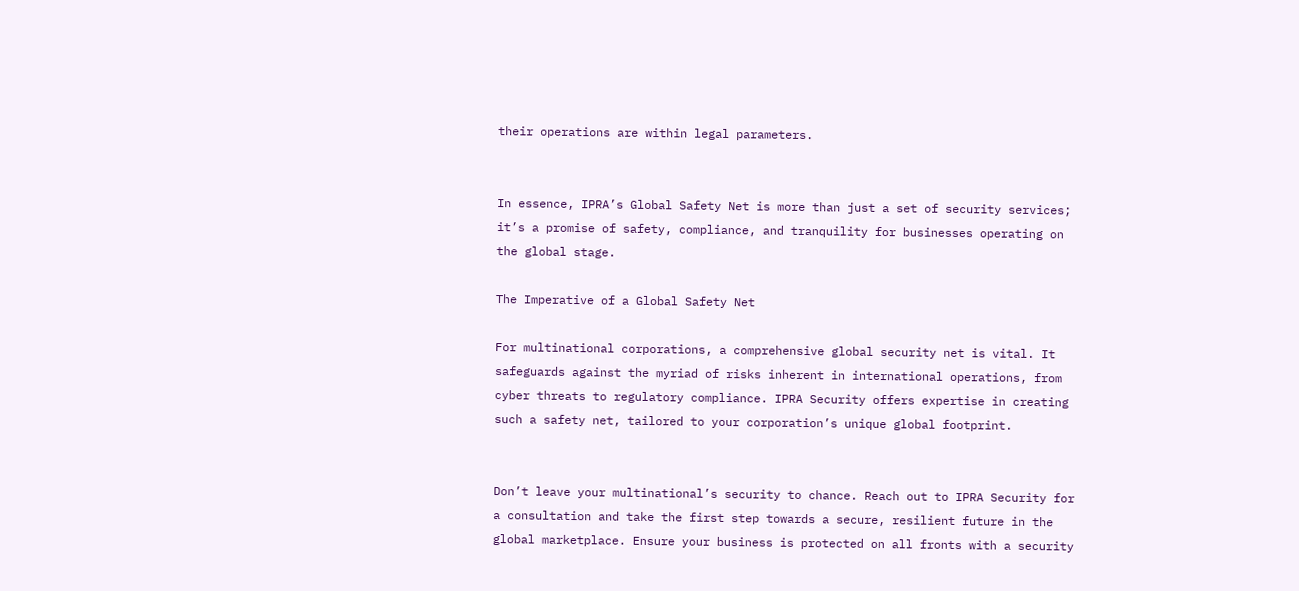their operations are within legal parameters.


In essence, IPRA’s Global Safety Net is more than just a set of security services; it’s a promise of safety, compliance, and tranquility for businesses operating on the global stage.

The Imperative of a Global Safety Net

For multinational corporations, a comprehensive global security net is vital. It safeguards against the myriad of risks inherent in international operations, from cyber threats to regulatory compliance. IPRA Security offers expertise in creating such a safety net, tailored to your corporation’s unique global footprint.


Don’t leave your multinational’s security to chance. Reach out to IPRA Security for a consultation and take the first step towards a secure, resilient future in the global marketplace. Ensure your business is protected on all fronts with a security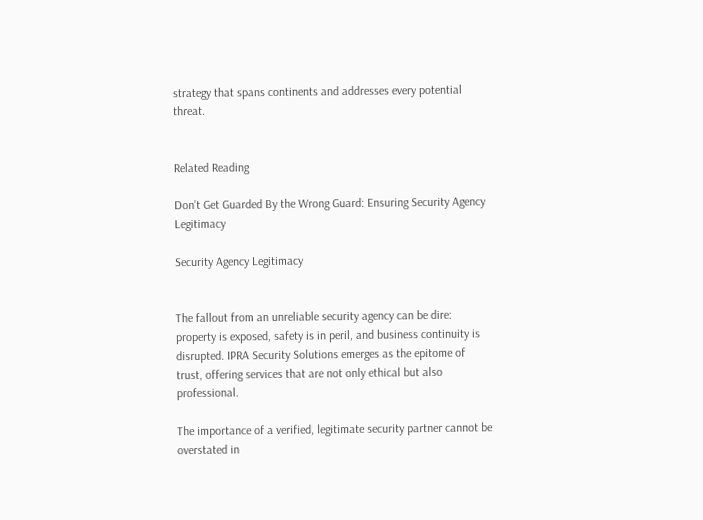strategy that spans continents and addresses every potential threat.


Related Reading

Don’t Get Guarded By the Wrong Guard: Ensuring Security Agency Legitimacy

Security Agency Legitimacy


The fallout from an unreliable security agency can be dire: property is exposed, safety is in peril, and business continuity is disrupted. IPRA Security Solutions emerges as the epitome of trust, offering services that are not only ethical but also professional.

The importance of a verified, legitimate security partner cannot be overstated in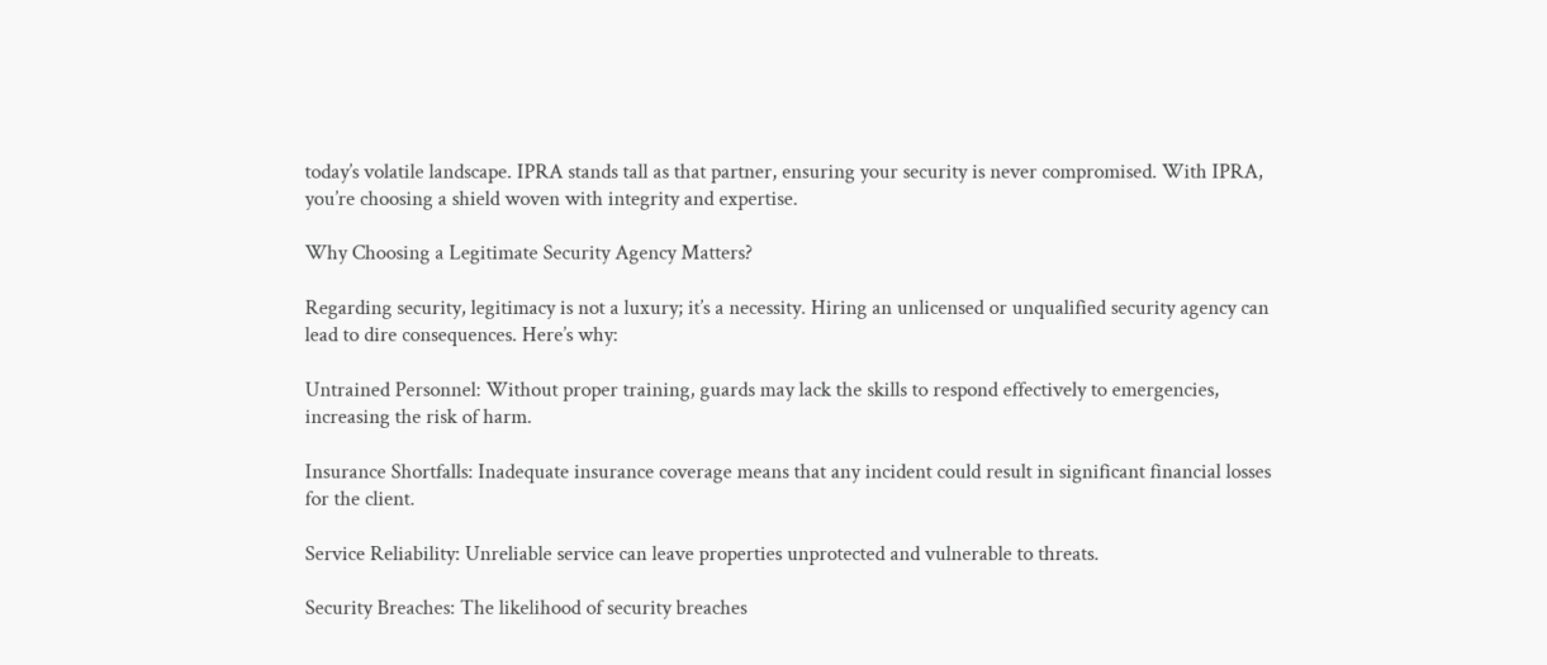today’s volatile landscape. IPRA stands tall as that partner, ensuring your security is never compromised. With IPRA, you’re choosing a shield woven with integrity and expertise.

Why Choosing a Legitimate Security Agency Matters?

Regarding security, legitimacy is not a luxury; it’s a necessity. Hiring an unlicensed or unqualified security agency can lead to dire consequences. Here’s why:

Untrained Personnel: Without proper training, guards may lack the skills to respond effectively to emergencies, increasing the risk of harm.

Insurance Shortfalls: Inadequate insurance coverage means that any incident could result in significant financial losses for the client.

Service Reliability: Unreliable service can leave properties unprotected and vulnerable to threats.

Security Breaches: The likelihood of security breaches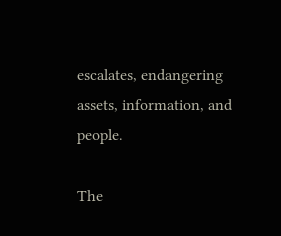escalates, endangering assets, information, and people.

The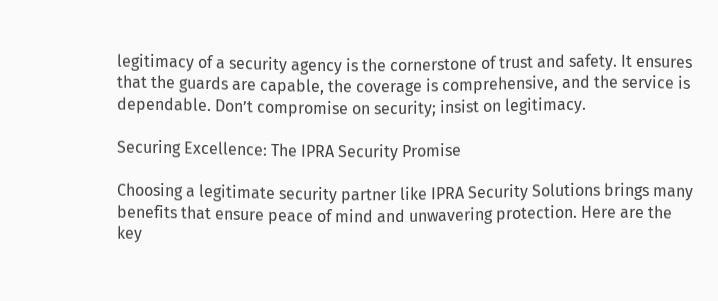legitimacy of a security agency is the cornerstone of trust and safety. It ensures that the guards are capable, the coverage is comprehensive, and the service is dependable. Don’t compromise on security; insist on legitimacy.

Securing Excellence: The IPRA Security Promise

Choosing a legitimate security partner like IPRA Security Solutions brings many benefits that ensure peace of mind and unwavering protection. Here are the key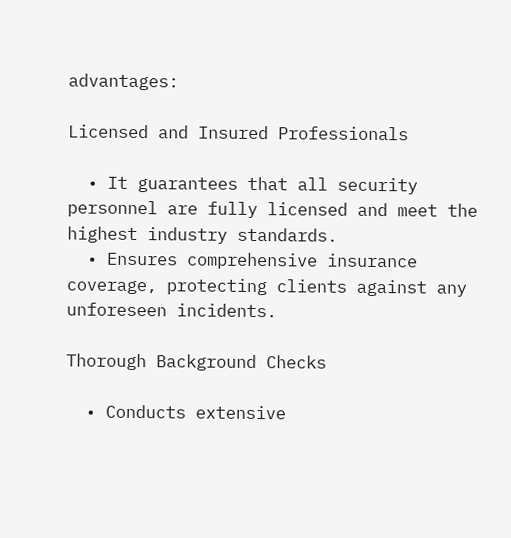advantages:

Licensed and Insured Professionals

  • It guarantees that all security personnel are fully licensed and meet the highest industry standards.
  • Ensures comprehensive insurance coverage, protecting clients against any unforeseen incidents.

Thorough Background Checks

  • Conducts extensive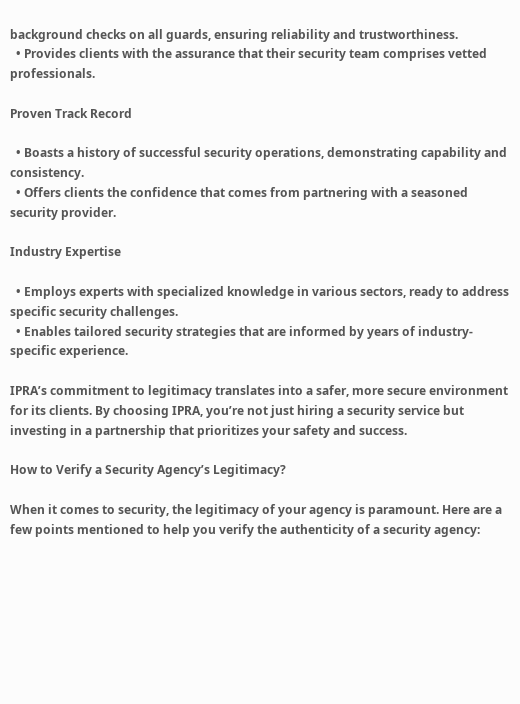background checks on all guards, ensuring reliability and trustworthiness.
  • Provides clients with the assurance that their security team comprises vetted professionals.

Proven Track Record

  • Boasts a history of successful security operations, demonstrating capability and consistency.
  • Offers clients the confidence that comes from partnering with a seasoned security provider.

Industry Expertise

  • Employs experts with specialized knowledge in various sectors, ready to address specific security challenges.
  • Enables tailored security strategies that are informed by years of industry-specific experience.

IPRA’s commitment to legitimacy translates into a safer, more secure environment for its clients. By choosing IPRA, you’re not just hiring a security service but investing in a partnership that prioritizes your safety and success.

How to Verify a Security Agency’s Legitimacy?

When it comes to security, the legitimacy of your agency is paramount. Here are a few points mentioned to help you verify the authenticity of a security agency: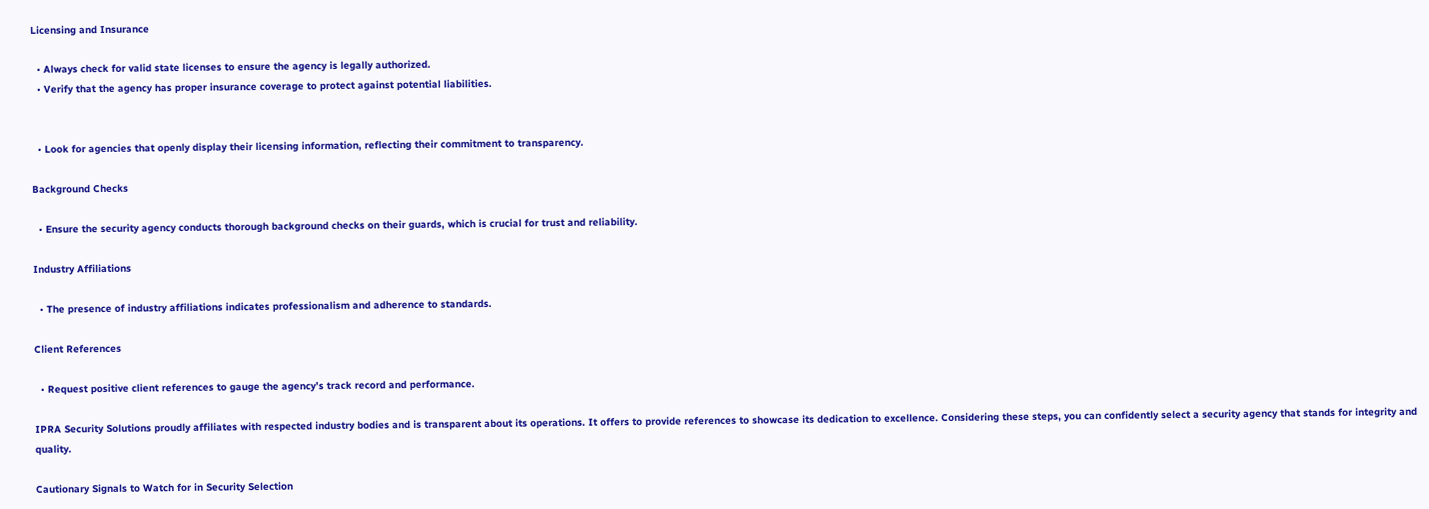Licensing and Insurance

  • Always check for valid state licenses to ensure the agency is legally authorized.
  • Verify that the agency has proper insurance coverage to protect against potential liabilities.


  • Look for agencies that openly display their licensing information, reflecting their commitment to transparency.

Background Checks

  • Ensure the security agency conducts thorough background checks on their guards, which is crucial for trust and reliability.

Industry Affiliations

  • The presence of industry affiliations indicates professionalism and adherence to standards.

Client References

  • Request positive client references to gauge the agency’s track record and performance.

IPRA Security Solutions proudly affiliates with respected industry bodies and is transparent about its operations. It offers to provide references to showcase its dedication to excellence. Considering these steps, you can confidently select a security agency that stands for integrity and quality.

Cautionary Signals to Watch for in Security Selection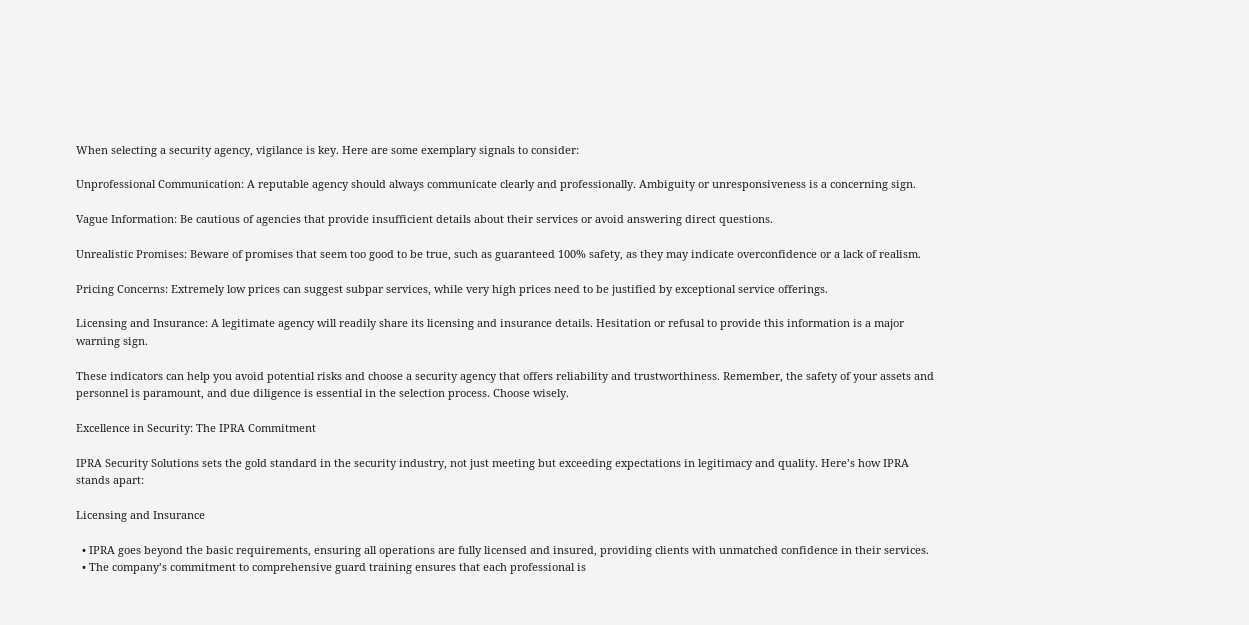When selecting a security agency, vigilance is key. Here are some exemplary signals to consider:

Unprofessional Communication: A reputable agency should always communicate clearly and professionally. Ambiguity or unresponsiveness is a concerning sign.

Vague Information: Be cautious of agencies that provide insufficient details about their services or avoid answering direct questions.

Unrealistic Promises: Beware of promises that seem too good to be true, such as guaranteed 100% safety, as they may indicate overconfidence or a lack of realism.

Pricing Concerns: Extremely low prices can suggest subpar services, while very high prices need to be justified by exceptional service offerings.

Licensing and Insurance: A legitimate agency will readily share its licensing and insurance details. Hesitation or refusal to provide this information is a major warning sign.

These indicators can help you avoid potential risks and choose a security agency that offers reliability and trustworthiness. Remember, the safety of your assets and personnel is paramount, and due diligence is essential in the selection process. Choose wisely.

Excellence in Security: The IPRA Commitment

IPRA Security Solutions sets the gold standard in the security industry, not just meeting but exceeding expectations in legitimacy and quality. Here’s how IPRA stands apart:

Licensing and Insurance

  • IPRA goes beyond the basic requirements, ensuring all operations are fully licensed and insured, providing clients with unmatched confidence in their services.
  • The company’s commitment to comprehensive guard training ensures that each professional is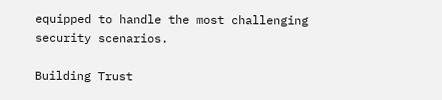equipped to handle the most challenging security scenarios.

Building Trust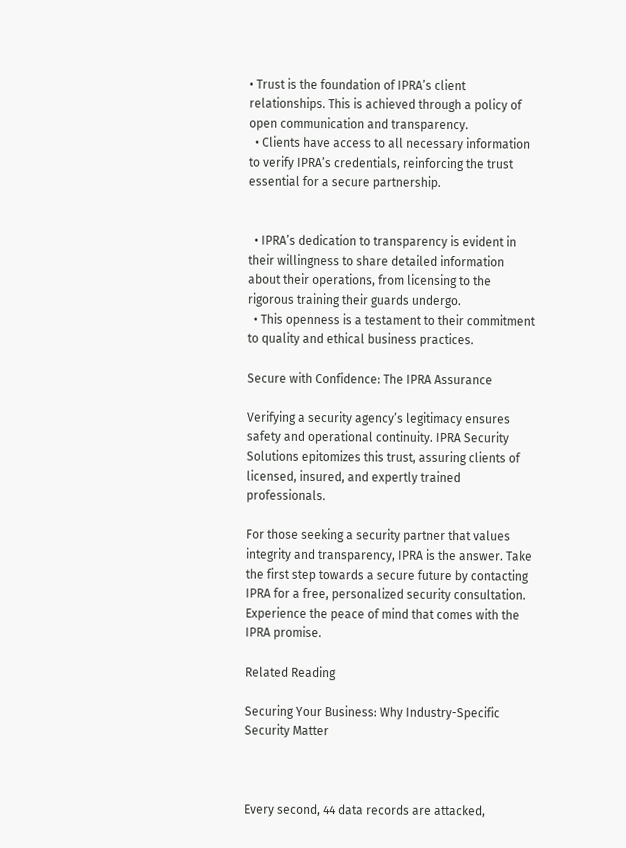• Trust is the foundation of IPRA’s client relationships. This is achieved through a policy of open communication and transparency.
  • Clients have access to all necessary information to verify IPRA’s credentials, reinforcing the trust essential for a secure partnership.


  • IPRA’s dedication to transparency is evident in their willingness to share detailed information about their operations, from licensing to the rigorous training their guards undergo.
  • This openness is a testament to their commitment to quality and ethical business practices.

Secure with Confidence: The IPRA Assurance

Verifying a security agency’s legitimacy ensures safety and operational continuity. IPRA Security Solutions epitomizes this trust, assuring clients of licensed, insured, and expertly trained professionals.

For those seeking a security partner that values integrity and transparency, IPRA is the answer. Take the first step towards a secure future by contacting IPRA for a free, personalized security consultation. Experience the peace of mind that comes with the IPRA promise.

Related Reading

Securing Your Business: Why Industry-Specific Security Matter



Every second, 44 data records are attacked,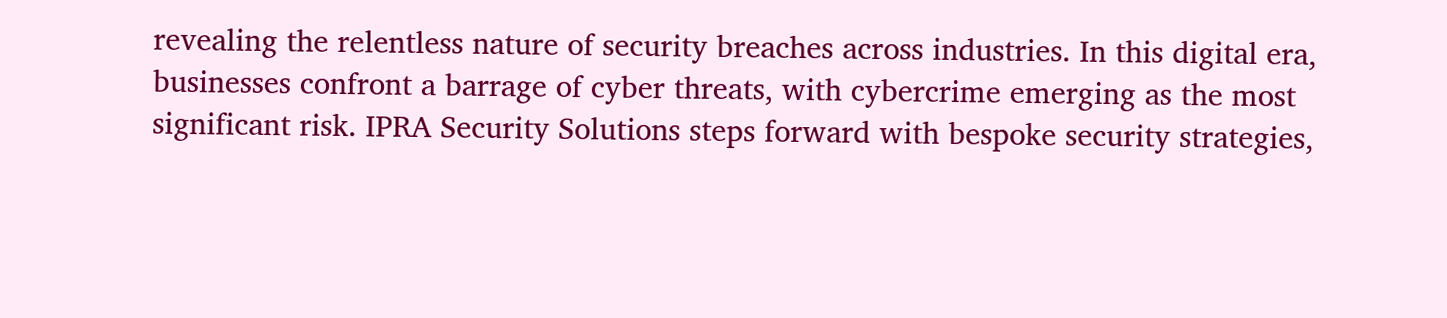revealing the relentless nature of security breaches across industries. In this digital era, businesses confront a barrage of cyber threats, with cybercrime emerging as the most significant risk. IPRA Security Solutions steps forward with bespoke security strategies,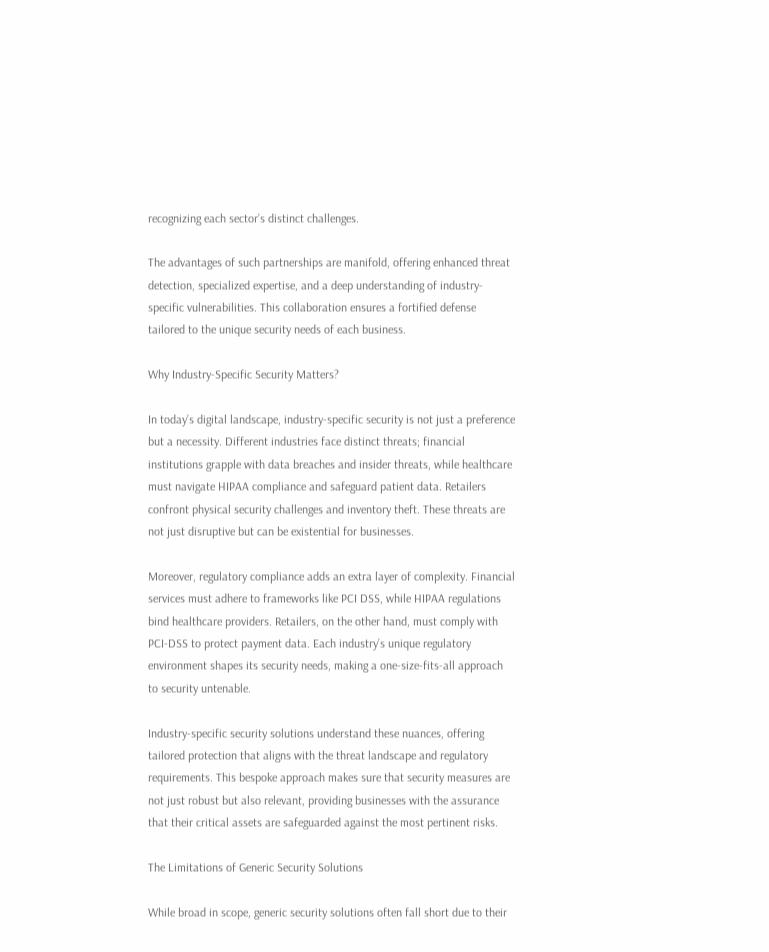recognizing each sector’s distinct challenges.

The advantages of such partnerships are manifold, offering enhanced threat detection, specialized expertise, and a deep understanding of industry-specific vulnerabilities. This collaboration ensures a fortified defense tailored to the unique security needs of each business.

Why Industry-Specific Security Matters?

In today’s digital landscape, industry-specific security is not just a preference but a necessity. Different industries face distinct threats; financial institutions grapple with data breaches and insider threats, while healthcare must navigate HIPAA compliance and safeguard patient data. Retailers confront physical security challenges and inventory theft. These threats are not just disruptive but can be existential for businesses.

Moreover, regulatory compliance adds an extra layer of complexity. Financial services must adhere to frameworks like PCI DSS, while HIPAA regulations bind healthcare providers. Retailers, on the other hand, must comply with PCI-DSS to protect payment data. Each industry’s unique regulatory environment shapes its security needs, making a one-size-fits-all approach to security untenable.

Industry-specific security solutions understand these nuances, offering tailored protection that aligns with the threat landscape and regulatory requirements. This bespoke approach makes sure that security measures are not just robust but also relevant, providing businesses with the assurance that their critical assets are safeguarded against the most pertinent risks.

The Limitations of Generic Security Solutions

While broad in scope, generic security solutions often fall short due to their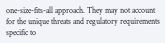one-size-fits-all approach. They may not account for the unique threats and regulatory requirements specific to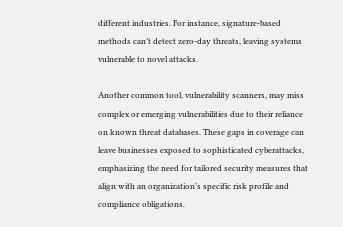different industries. For instance, signature-based methods can’t detect zero-day threats, leaving systems vulnerable to novel attacks.

Another common tool, vulnerability scanners, may miss complex or emerging vulnerabilities due to their reliance on known threat databases. These gaps in coverage can leave businesses exposed to sophisticated cyberattacks, emphasizing the need for tailored security measures that align with an organization’s specific risk profile and compliance obligations.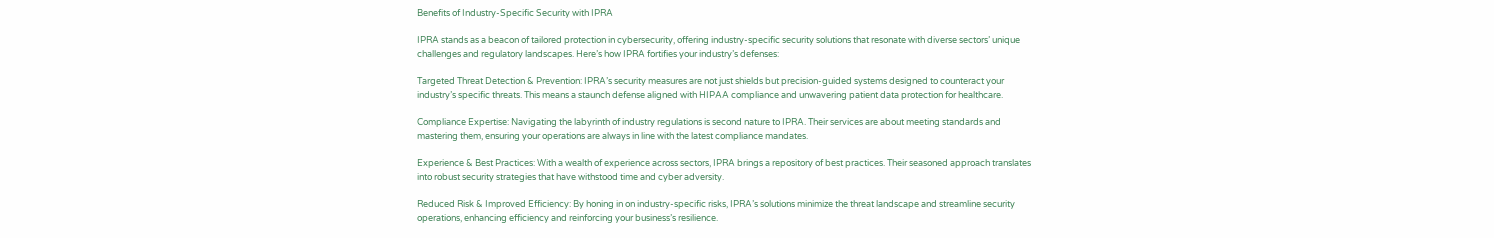Benefits of Industry-Specific Security with IPRA

IPRA stands as a beacon of tailored protection in cybersecurity, offering industry-specific security solutions that resonate with diverse sectors’ unique challenges and regulatory landscapes. Here’s how IPRA fortifies your industry’s defenses:

Targeted Threat Detection & Prevention: IPRA’s security measures are not just shields but precision-guided systems designed to counteract your industry’s specific threats. This means a staunch defense aligned with HIPAA compliance and unwavering patient data protection for healthcare.

Compliance Expertise: Navigating the labyrinth of industry regulations is second nature to IPRA. Their services are about meeting standards and mastering them, ensuring your operations are always in line with the latest compliance mandates.

Experience & Best Practices: With a wealth of experience across sectors, IPRA brings a repository of best practices. Their seasoned approach translates into robust security strategies that have withstood time and cyber adversity.

Reduced Risk & Improved Efficiency: By honing in on industry-specific risks, IPRA’s solutions minimize the threat landscape and streamline security operations, enhancing efficiency and reinforcing your business’s resilience.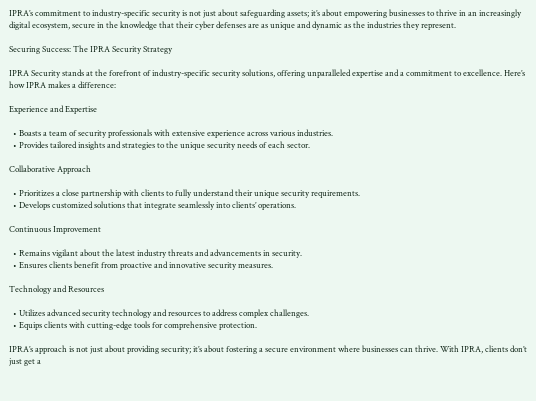IPRA’s commitment to industry-specific security is not just about safeguarding assets; it’s about empowering businesses to thrive in an increasingly digital ecosystem, secure in the knowledge that their cyber defenses are as unique and dynamic as the industries they represent.

Securing Success: The IPRA Security Strategy

IPRA Security stands at the forefront of industry-specific security solutions, offering unparalleled expertise and a commitment to excellence. Here’s how IPRA makes a difference:

Experience and Expertise

  • Boasts a team of security professionals with extensive experience across various industries.
  • Provides tailored insights and strategies to the unique security needs of each sector.

Collaborative Approach

  • Prioritizes a close partnership with clients to fully understand their unique security requirements.
  • Develops customized solutions that integrate seamlessly into clients’ operations.

Continuous Improvement

  • Remains vigilant about the latest industry threats and advancements in security.
  • Ensures clients benefit from proactive and innovative security measures.

Technology and Resources

  • Utilizes advanced security technology and resources to address complex challenges.
  • Equips clients with cutting-edge tools for comprehensive protection.

IPRA’s approach is not just about providing security; it’s about fostering a secure environment where businesses can thrive. With IPRA, clients don’t just get a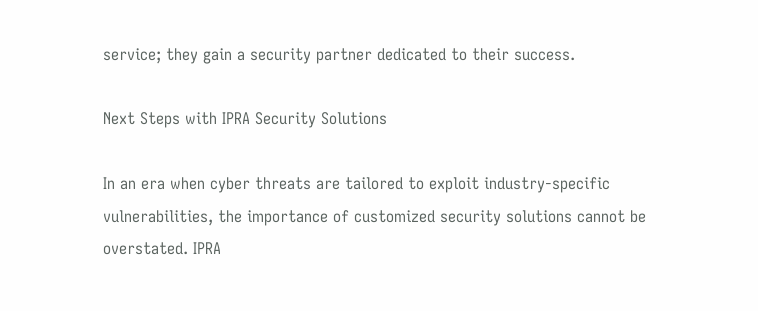service; they gain a security partner dedicated to their success.

Next Steps with IPRA Security Solutions

In an era when cyber threats are tailored to exploit industry-specific vulnerabilities, the importance of customized security solutions cannot be overstated. IPRA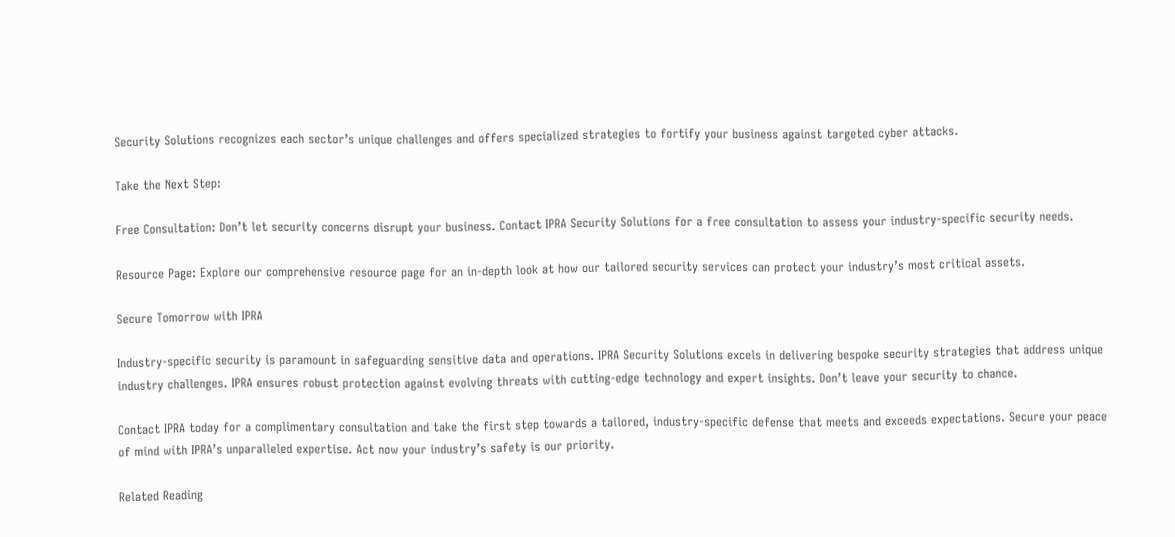Security Solutions recognizes each sector’s unique challenges and offers specialized strategies to fortify your business against targeted cyber attacks.

Take the Next Step:

Free Consultation: Don’t let security concerns disrupt your business. Contact IPRA Security Solutions for a free consultation to assess your industry-specific security needs.

Resource Page: Explore our comprehensive resource page for an in-depth look at how our tailored security services can protect your industry’s most critical assets.

Secure Tomorrow with IPRA

Industry-specific security is paramount in safeguarding sensitive data and operations. IPRA Security Solutions excels in delivering bespoke security strategies that address unique industry challenges. IPRA ensures robust protection against evolving threats with cutting-edge technology and expert insights. Don’t leave your security to chance.

Contact IPRA today for a complimentary consultation and take the first step towards a tailored, industry-specific defense that meets and exceeds expectations. Secure your peace of mind with IPRA’s unparalleled expertise. Act now your industry’s safety is our priority.

Related Reading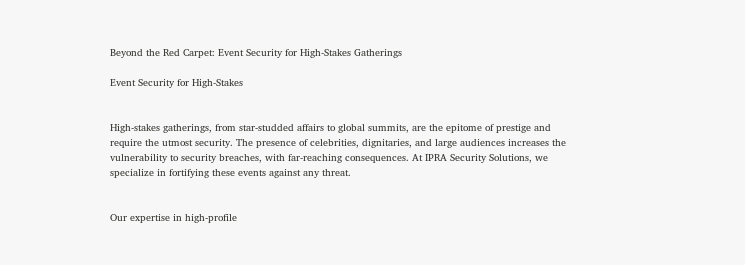Beyond the Red Carpet: Event Security for High-Stakes Gatherings

Event Security for High-Stakes


High-stakes gatherings, from star-studded affairs to global summits, are the epitome of prestige and require the utmost security. The presence of celebrities, dignitaries, and large audiences increases the vulnerability to security breaches, with far-reaching consequences. At IPRA Security Solutions, we specialize in fortifying these events against any threat.


Our expertise in high-profile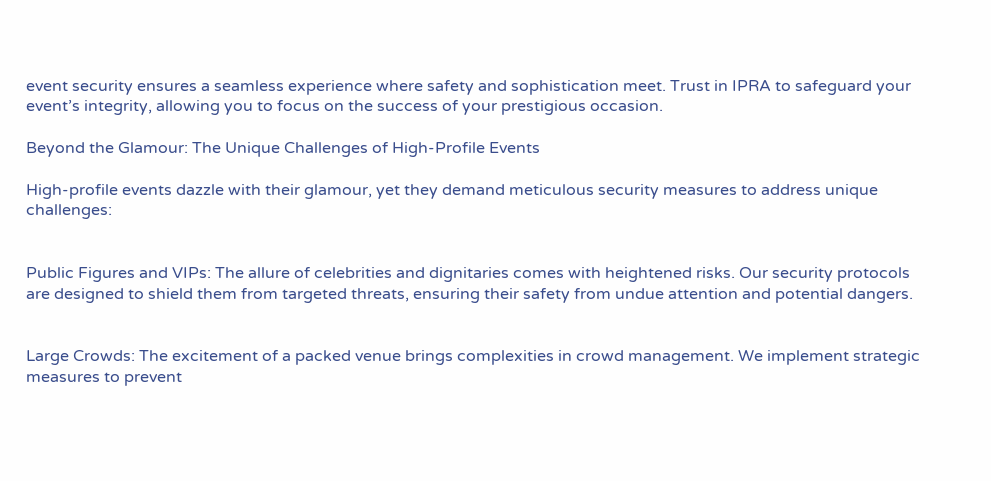event security ensures a seamless experience where safety and sophistication meet. Trust in IPRA to safeguard your event’s integrity, allowing you to focus on the success of your prestigious occasion.

Beyond the Glamour: The Unique Challenges of High-Profile Events

High-profile events dazzle with their glamour, yet they demand meticulous security measures to address unique challenges:


Public Figures and VIPs: The allure of celebrities and dignitaries comes with heightened risks. Our security protocols are designed to shield them from targeted threats, ensuring their safety from undue attention and potential dangers.


Large Crowds: The excitement of a packed venue brings complexities in crowd management. We implement strategic measures to prevent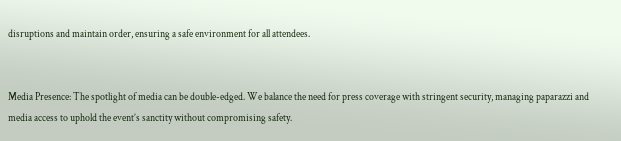disruptions and maintain order, ensuring a safe environment for all attendees.


Media Presence: The spotlight of media can be double-edged. We balance the need for press coverage with stringent security, managing paparazzi and media access to uphold the event’s sanctity without compromising safety.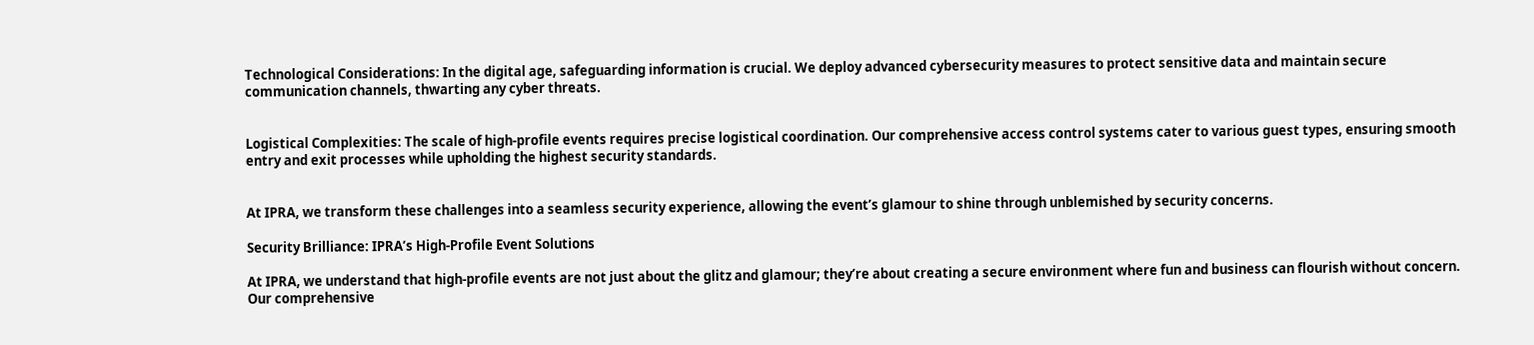Technological Considerations: In the digital age, safeguarding information is crucial. We deploy advanced cybersecurity measures to protect sensitive data and maintain secure communication channels, thwarting any cyber threats.


Logistical Complexities: The scale of high-profile events requires precise logistical coordination. Our comprehensive access control systems cater to various guest types, ensuring smooth entry and exit processes while upholding the highest security standards.


At IPRA, we transform these challenges into a seamless security experience, allowing the event’s glamour to shine through unblemished by security concerns.

Security Brilliance: IPRA’s High-Profile Event Solutions

At IPRA, we understand that high-profile events are not just about the glitz and glamour; they’re about creating a secure environment where fun and business can flourish without concern. Our comprehensive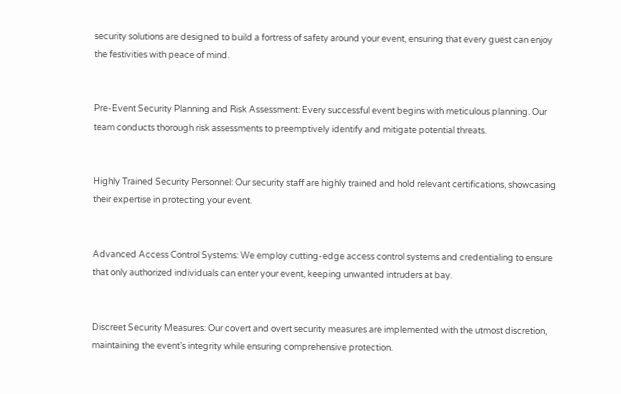security solutions are designed to build a fortress of safety around your event, ensuring that every guest can enjoy the festivities with peace of mind.


Pre-Event Security Planning and Risk Assessment: Every successful event begins with meticulous planning. Our team conducts thorough risk assessments to preemptively identify and mitigate potential threats.


Highly Trained Security Personnel: Our security staff are highly trained and hold relevant certifications, showcasing their expertise in protecting your event.


Advanced Access Control Systems: We employ cutting-edge access control systems and credentialing to ensure that only authorized individuals can enter your event, keeping unwanted intruders at bay.


Discreet Security Measures: Our covert and overt security measures are implemented with the utmost discretion, maintaining the event’s integrity while ensuring comprehensive protection.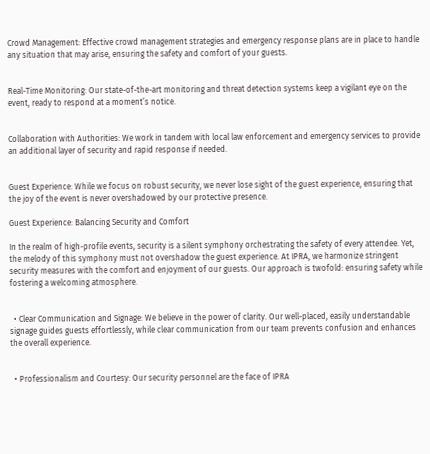Crowd Management: Effective crowd management strategies and emergency response plans are in place to handle any situation that may arise, ensuring the safety and comfort of your guests.


Real-Time Monitoring: Our state-of-the-art monitoring and threat detection systems keep a vigilant eye on the event, ready to respond at a moment’s notice.


Collaboration with Authorities: We work in tandem with local law enforcement and emergency services to provide an additional layer of security and rapid response if needed.


Guest Experience: While we focus on robust security, we never lose sight of the guest experience, ensuring that the joy of the event is never overshadowed by our protective presence.

Guest Experience: Balancing Security and Comfort

In the realm of high-profile events, security is a silent symphony orchestrating the safety of every attendee. Yet, the melody of this symphony must not overshadow the guest experience. At IPRA, we harmonize stringent security measures with the comfort and enjoyment of our guests. Our approach is twofold: ensuring safety while fostering a welcoming atmosphere.


  • Clear Communication and Signage: We believe in the power of clarity. Our well-placed, easily understandable signage guides guests effortlessly, while clear communication from our team prevents confusion and enhances the overall experience.


  • Professionalism and Courtesy: Our security personnel are the face of IPRA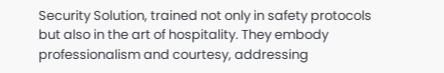Security Solution, trained not only in safety protocols but also in the art of hospitality. They embody professionalism and courtesy, addressing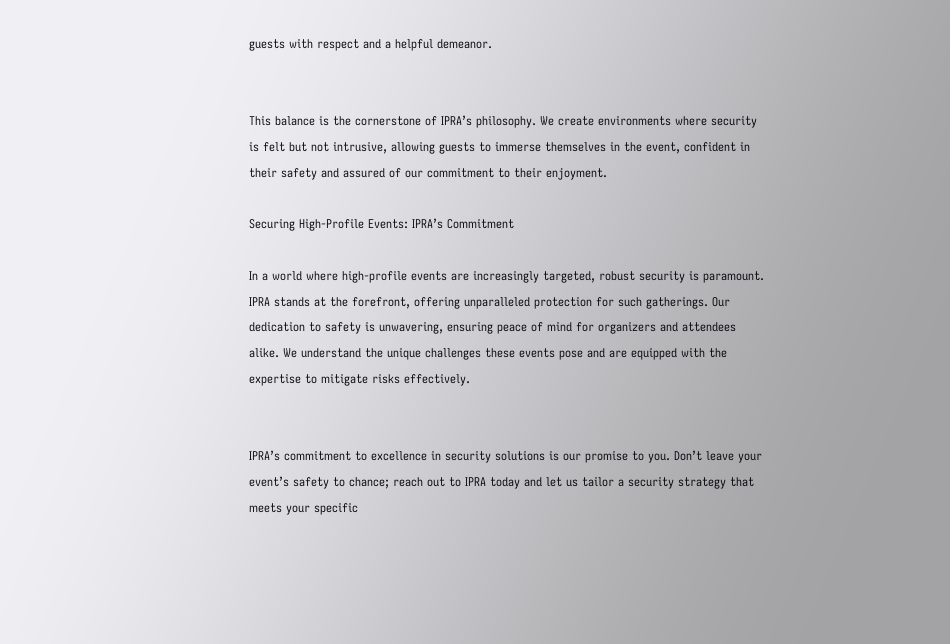guests with respect and a helpful demeanor.


This balance is the cornerstone of IPRA’s philosophy. We create environments where security is felt but not intrusive, allowing guests to immerse themselves in the event, confident in their safety and assured of our commitment to their enjoyment.

Securing High-Profile Events: IPRA’s Commitment

In a world where high-profile events are increasingly targeted, robust security is paramount. IPRA stands at the forefront, offering unparalleled protection for such gatherings. Our dedication to safety is unwavering, ensuring peace of mind for organizers and attendees alike. We understand the unique challenges these events pose and are equipped with the expertise to mitigate risks effectively.


IPRA’s commitment to excellence in security solutions is our promise to you. Don’t leave your event’s safety to chance; reach out to IPRA today and let us tailor a security strategy that meets your specific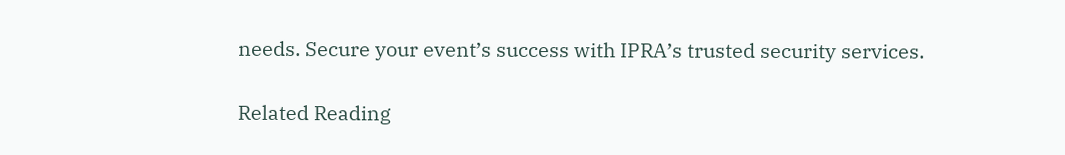needs. Secure your event’s success with IPRA’s trusted security services.

Related Reading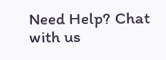Need Help? Chat with us